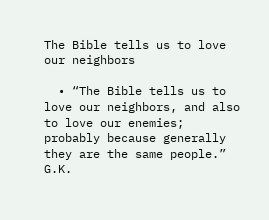The Bible tells us to love our neighbors

  • “The Bible tells us to love our neighbors, and also to love our enemies; probably because generally they are the same people.”   G.K.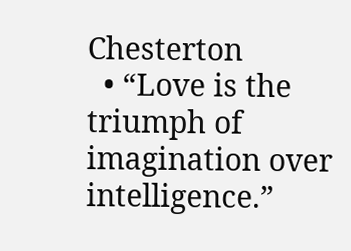Chesterton
  • “Love is the triumph of imagination over intelligence.”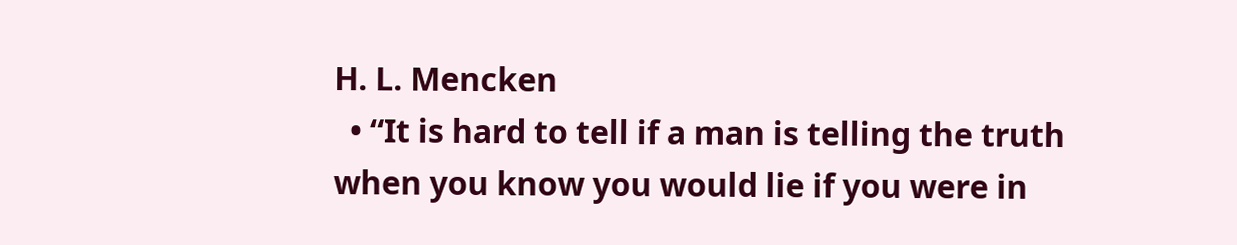H. L. Mencken
  • “It is hard to tell if a man is telling the truth when you know you would lie if you were in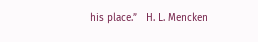his place.”   H. L. Mencken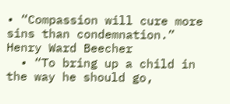• “Compassion will cure more sins than condemnation.”   Henry Ward Beecher
  • “To bring up a child in the way he should go,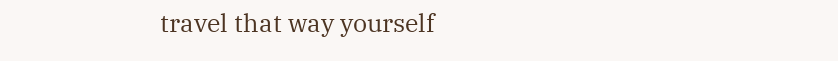travel that way yourself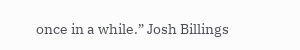once in a while.” Josh Billings